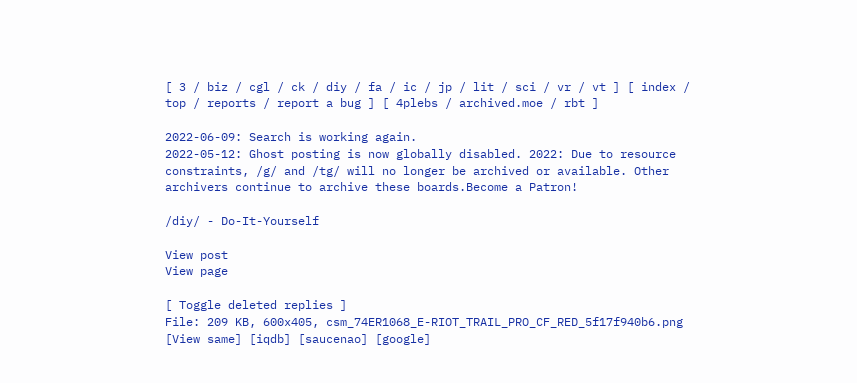[ 3 / biz / cgl / ck / diy / fa / ic / jp / lit / sci / vr / vt ] [ index / top / reports / report a bug ] [ 4plebs / archived.moe / rbt ]

2022-06-09: Search is working again.
2022-05-12: Ghost posting is now globally disabled. 2022: Due to resource constraints, /g/ and /tg/ will no longer be archived or available. Other archivers continue to archive these boards.Become a Patron!

/diy/ - Do-It-Yourself

View post
View page

[ Toggle deleted replies ]
File: 209 KB, 600x405, csm_74ER1068_E-RIOT_TRAIL_PRO_CF_RED_5f17f940b6.png [View same] [iqdb] [saucenao] [google]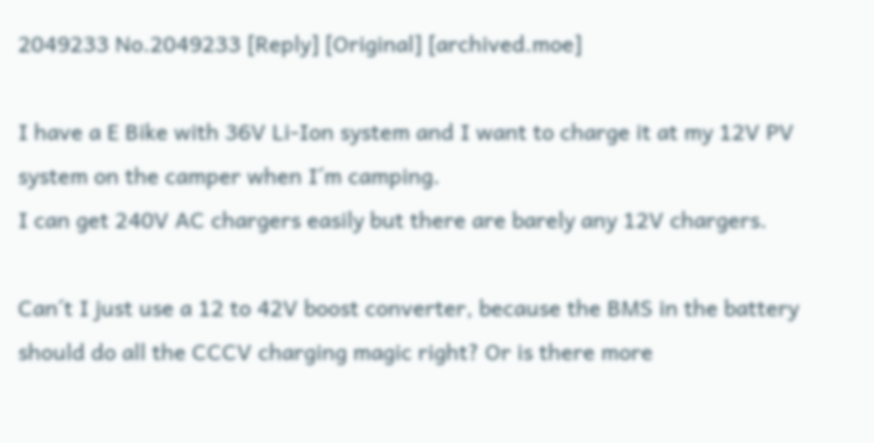2049233 No.2049233 [Reply] [Original] [archived.moe]

I have a E Bike with 36V Li-Ion system and I want to charge it at my 12V PV system on the camper when I´m camping.
I can get 240V AC chargers easily but there are barely any 12V chargers.

Can´t I just use a 12 to 42V boost converter, because the BMS in the battery should do all the CCCV charging magic right? Or is there more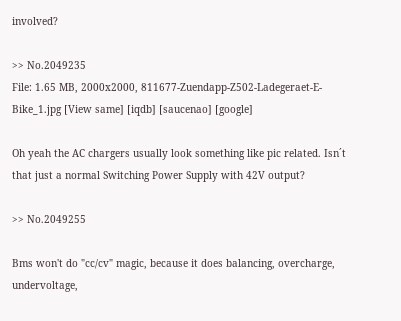involved?

>> No.2049235
File: 1.65 MB, 2000x2000, 811677-Zuendapp-Z502-Ladegeraet-E-Bike_1.jpg [View same] [iqdb] [saucenao] [google]

Oh yeah the AC chargers usually look something like pic related. Isn´t that just a normal Switching Power Supply with 42V output?

>> No.2049255

Bms won't do "cc/cv" magic, because it does balancing, overcharge, undervoltage,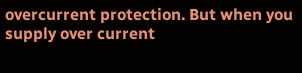overcurrent protection. But when you supply over current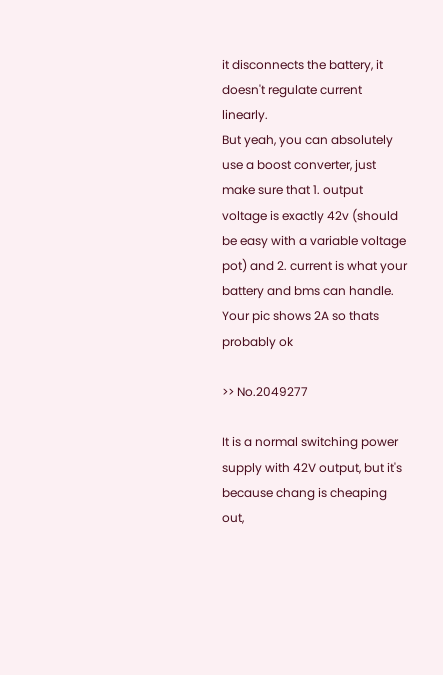it disconnects the battery, it doesn't regulate current linearly.
But yeah, you can absolutely use a boost converter, just make sure that 1. output voltage is exactly 42v (should be easy with a variable voltage pot) and 2. current is what your battery and bms can handle. Your pic shows 2A so thats probably ok

>> No.2049277

It is a normal switching power supply with 42V output, but it's because chang is cheaping out,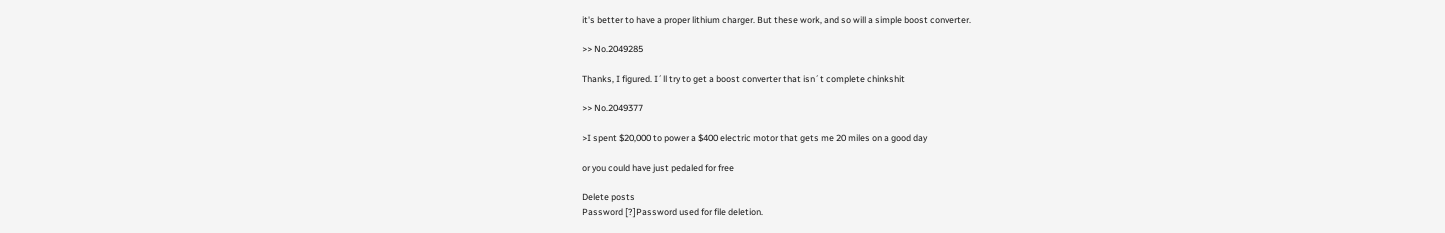it's better to have a proper lithium charger. But these work, and so will a simple boost converter.

>> No.2049285

Thanks, I figured. I´ll try to get a boost converter that isn´t complete chinkshit

>> No.2049377

>I spent $20,000 to power a $400 electric motor that gets me 20 miles on a good day

or you could have just pedaled for free

Delete posts
Password [?]Password used for file deletion.